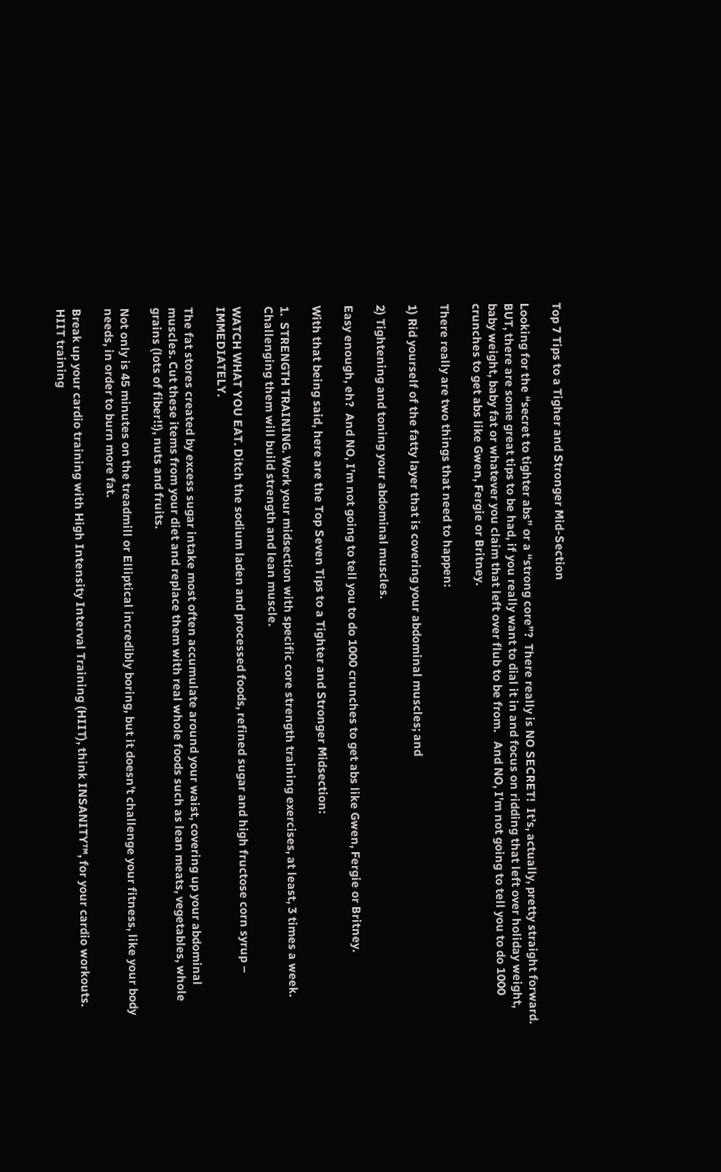Top 7 Tips to a Tigher and Stronger Mid-Section

Looking for the “secret to tighter abs” or a “strong core”?  There really is NO SECRET!  It’s, actually, pretty straight forward.  BUT, there are some great tips to be had, if you really want to dial it in and focus on ridding that left over holiday weight, baby weight, baby fat or whatever you claim that left over flub to be from.   And NO, I’m not going to tell you to do 1000 crunches to get abs like Gwen, Fergie or Britney.

There really are two things that need to happen:

1) Rid yourself of the fatty layer that is covering your abdominal muscles; and

2) Tightening and toning your abdominal muscles.

Easy enough, eh?  And NO, I’m not going to tell you to do 1000 crunches to get abs like Gwen, Fergie or Britney.

With that being said, here are the Top Seven Tips to a Tighter and Stronger Midsection:

1.  STRENGTH TRAINING. Work your midsection with specific core strength training exercises, at least, 3 times a week.  Challenging them will build strength and lean muscle.

WATCH WHAT YOU EAT. Ditch the sodium laden and processed foods, refined sugar and high fructose corn syrup – IMMEDIATELY.

The fat stores created by excess sugar intake most often accumulate around your waist, covering up your abdominal muscles. Cut these items from your diet and replace them with real whole foods such as lean meats, vegetables, whole grains (lots of fiber!!), nuts and fruits.

Not only is 45 minutes on the treadmill or Elliptical incredibly boring, but it doesn’t challenge your fitness, like your body needs, in order to burn more fat.

Break up your cardio training with High Intensity Interval Training (HIIT), think INSANITY™, for your cardio workouts. HIIT training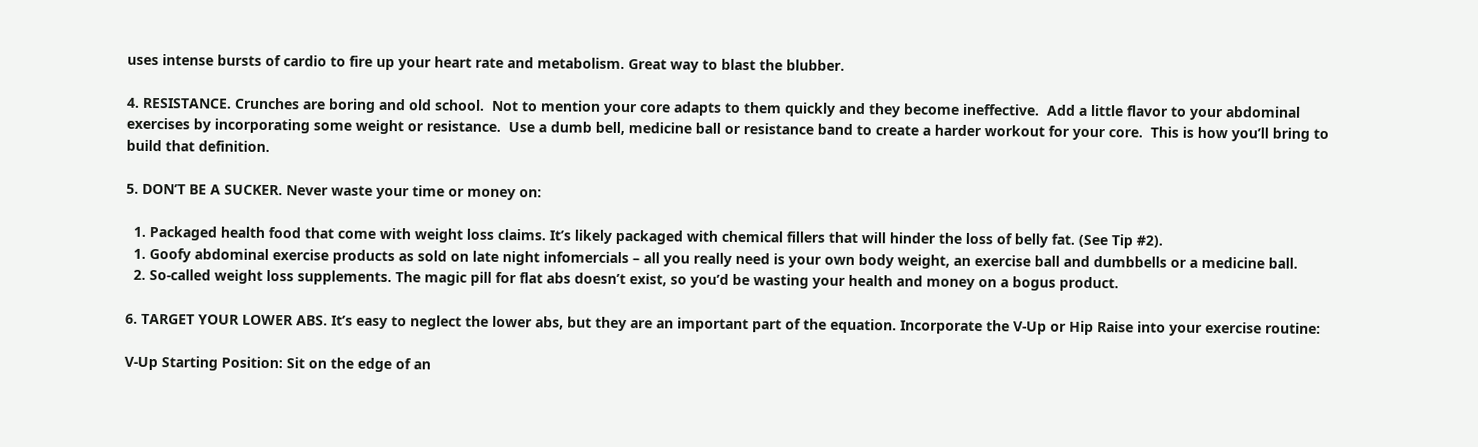uses intense bursts of cardio to fire up your heart rate and metabolism. Great way to blast the blubber.

4. RESISTANCE. Crunches are boring and old school.  Not to mention your core adapts to them quickly and they become ineffective.  Add a little flavor to your abdominal exercises by incorporating some weight or resistance.  Use a dumb bell, medicine ball or resistance band to create a harder workout for your core.  This is how you’ll bring to build that definition.

5. DON’T BE A SUCKER. Never waste your time or money on:

  1. Packaged health food that come with weight loss claims. It’s likely packaged with chemical fillers that will hinder the loss of belly fat. (See Tip #2).
  1. Goofy abdominal exercise products as sold on late night infomercials – all you really need is your own body weight, an exercise ball and dumbbells or a medicine ball.
  2. So-called weight loss supplements. The magic pill for flat abs doesn’t exist, so you’d be wasting your health and money on a bogus product.

6. TARGET YOUR LOWER ABS. It’s easy to neglect the lower abs, but they are an important part of the equation. Incorporate the V-Up or Hip Raise into your exercise routine:

V-Up Starting Position: Sit on the edge of an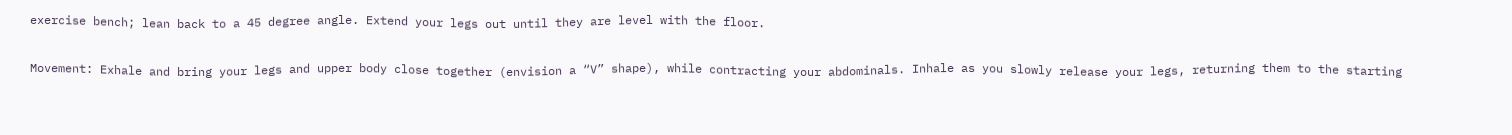exercise bench; lean back to a 45 degree angle. Extend your legs out until they are level with the floor.

Movement: Exhale and bring your legs and upper body close together (envision a “V” shape), while contracting your abdominals. Inhale as you slowly release your legs, returning them to the starting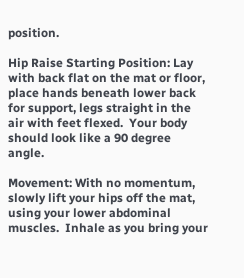position.

Hip Raise Starting Position: Lay with back flat on the mat or floor, place hands beneath lower back for support, legs straight in the air with feet flexed.  Your body should look like a 90 degree angle.

Movement: With no momentum, slowly lift your hips off the mat, using your lower abdominal muscles.  Inhale as you bring your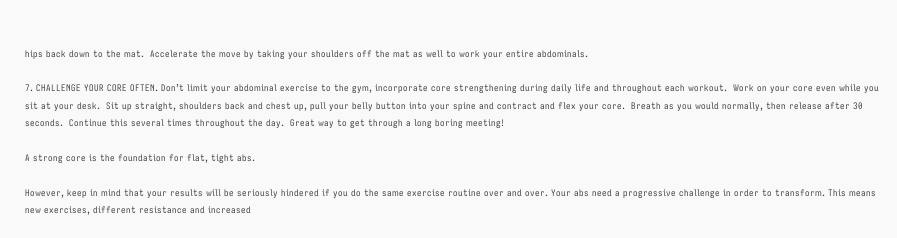hips back down to the mat.  Accelerate the move by taking your shoulders off the mat as well to work your entire abdominals.

7. CHALLENGE YOUR CORE OFTEN. Don’t limit your abdominal exercise to the gym, incorporate core strengthening during daily life and throughout each workout.  Work on your core even while you sit at your desk.  Sit up straight, shoulders back and chest up, pull your belly button into your spine and contract and flex your core.  Breath as you would normally, then release after 30 seconds.  Continue this several times throughout the day.  Great way to get through a long boring meeting!

A strong core is the foundation for flat, tight abs.

However, keep in mind that your results will be seriously hindered if you do the same exercise routine over and over. Your abs need a progressive challenge in order to transform. This means new exercises, different resistance and increased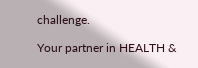challenge.

Your partner in HEALTH &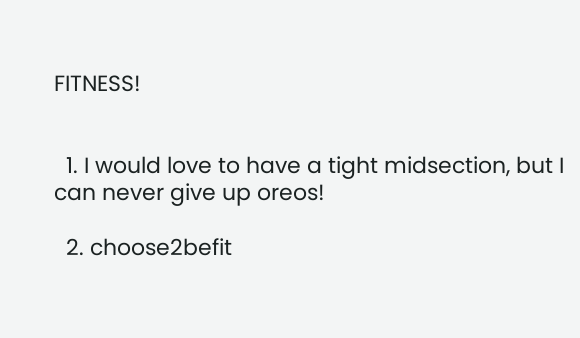FITNESS!


  1. I would love to have a tight midsection, but I can never give up oreos!

  2. choose2befit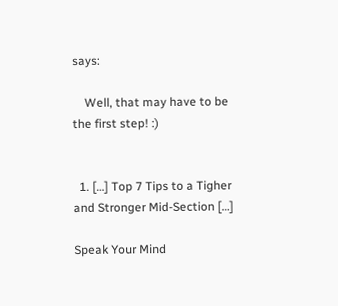says:

    Well, that may have to be the first step! :)


  1. […] Top 7 Tips to a Tigher and Stronger Mid-Section […]

Speak Your Mind